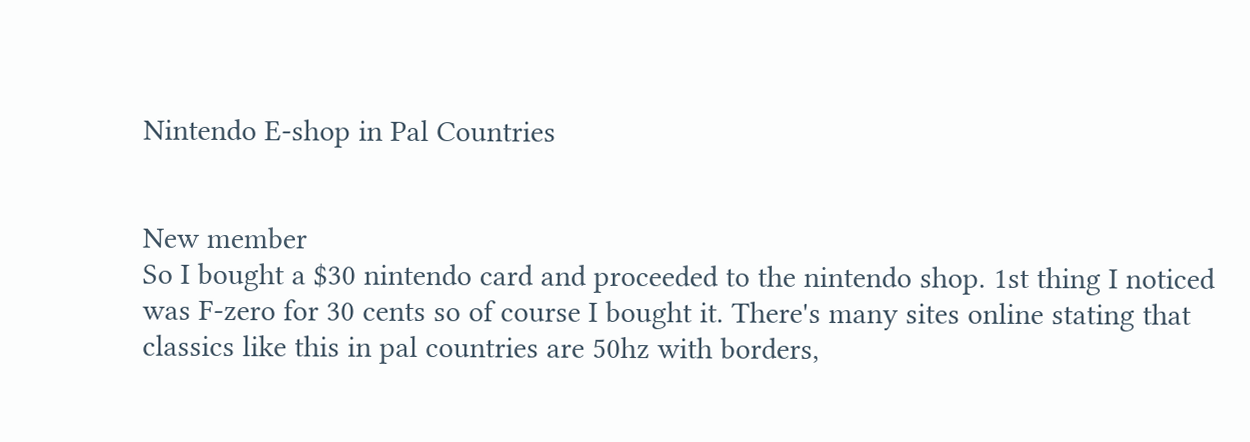Nintendo E-shop in Pal Countries


New member
So I bought a $30 nintendo card and proceeded to the nintendo shop. 1st thing I noticed was F-zero for 30 cents so of course I bought it. There's many sites online stating that classics like this in pal countries are 50hz with borders,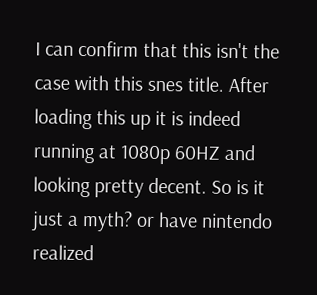I can confirm that this isn't the case with this snes title. After loading this up it is indeed running at 1080p 60HZ and looking pretty decent. So is it just a myth? or have nintendo realized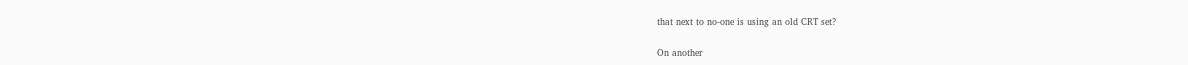that next to no-one is using an old CRT set?

On another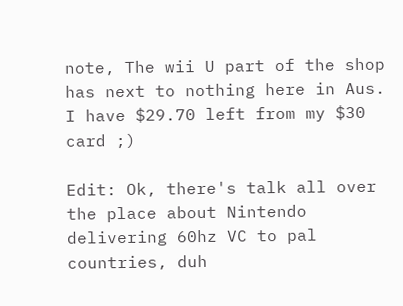note, The wii U part of the shop has next to nothing here in Aus. I have $29.70 left from my $30 card ;)

Edit: Ok, there's talk all over the place about Nintendo delivering 60hz VC to pal countries, duh